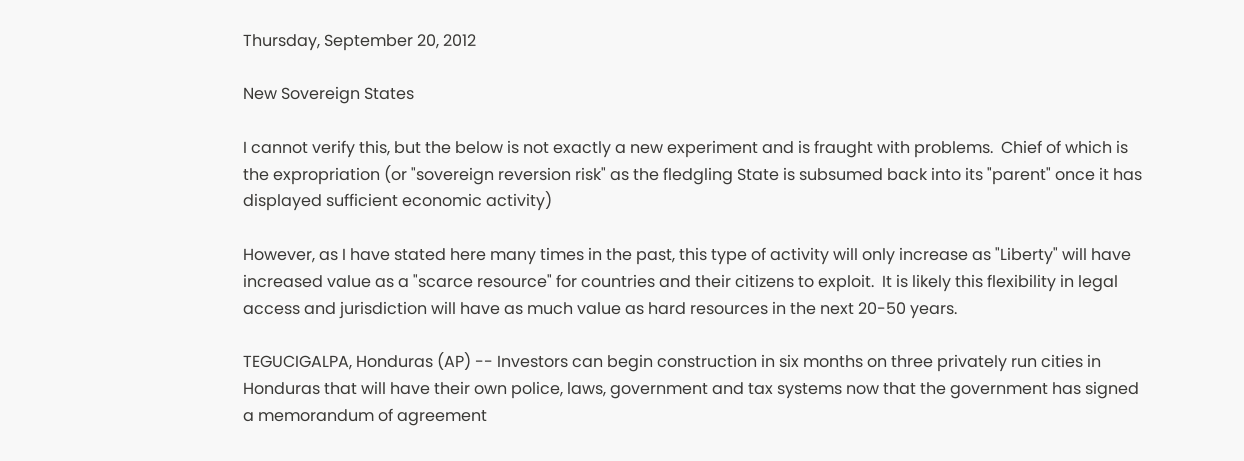Thursday, September 20, 2012

New Sovereign States

I cannot verify this, but the below is not exactly a new experiment and is fraught with problems.  Chief of which is the expropriation (or "sovereign reversion risk" as the fledgling State is subsumed back into its "parent" once it has displayed sufficient economic activity)

However, as I have stated here many times in the past, this type of activity will only increase as "Liberty" will have increased value as a "scarce resource" for countries and their citizens to exploit.  It is likely this flexibility in legal access and jurisdiction will have as much value as hard resources in the next 20-50 years.

TEGUCIGALPA, Honduras (AP) -- Investors can begin construction in six months on three privately run cities in Honduras that will have their own police, laws, government and tax systems now that the government has signed a memorandum of agreement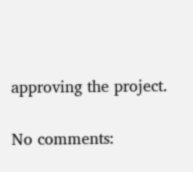approving the project.

No comments: